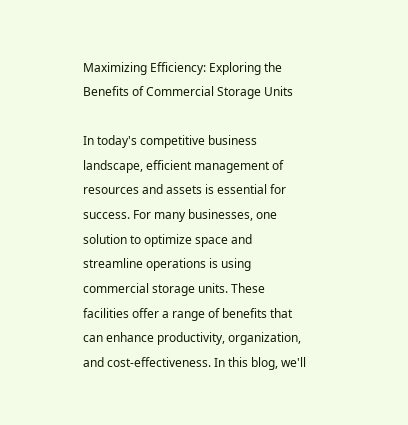Maximizing Efficiency: Exploring the Benefits of Commercial Storage Units

In today's competitive business landscape, efficient management of resources and assets is essential for success. For many businesses, one solution to optimize space and streamline operations is using commercial storage units. These facilities offer a range of benefits that can enhance productivity, organization, and cost-effectiveness. In this blog, we'll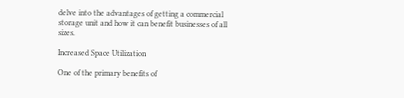delve into the advantages of getting a commercial storage unit and how it can benefit businesses of all sizes.

Increased Space Utilization

One of the primary benefits of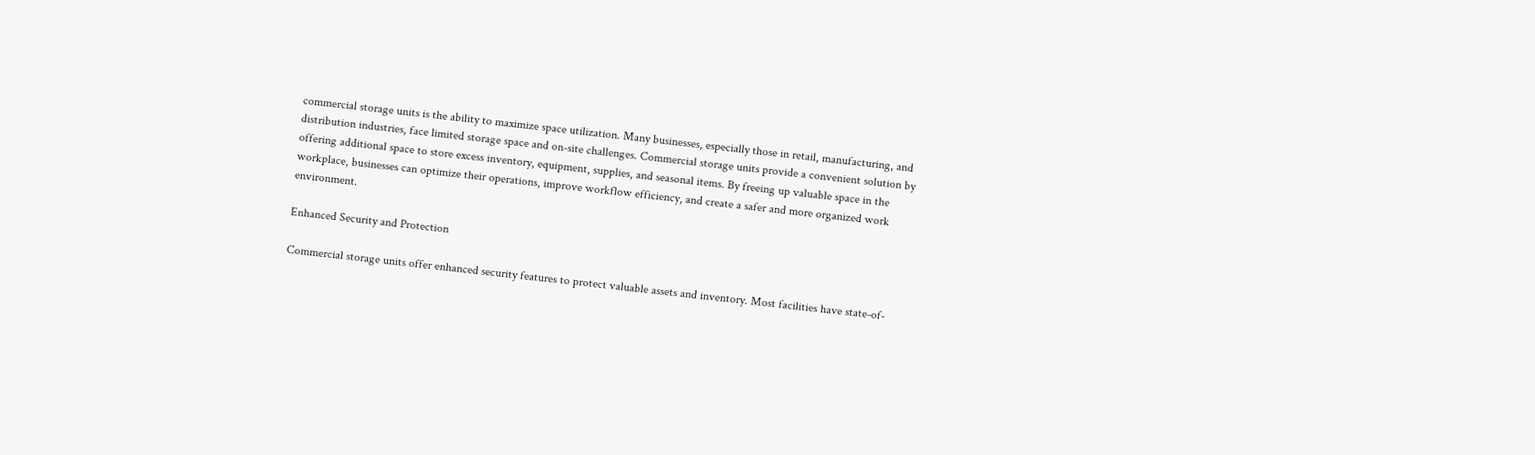commercial storage units is the ability to maximize space utilization. Many businesses, especially those in retail, manufacturing, and distribution industries, face limited storage space and on-site challenges. Commercial storage units provide a convenient solution by offering additional space to store excess inventory, equipment, supplies, and seasonal items. By freeing up valuable space in the workplace, businesses can optimize their operations, improve workflow efficiency, and create a safer and more organized work environment.

Enhanced Security and Protection

Commercial storage units offer enhanced security features to protect valuable assets and inventory. Most facilities have state-of-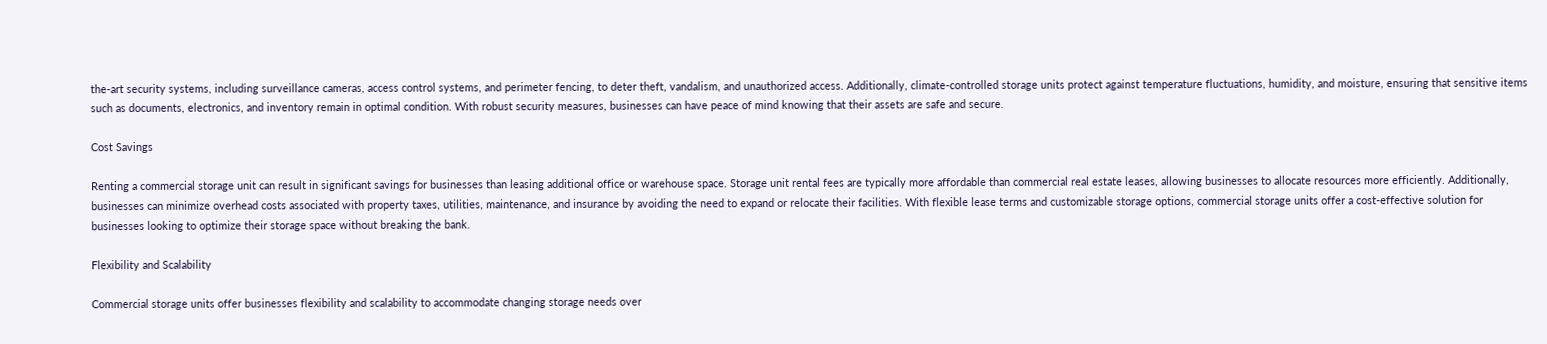the-art security systems, including surveillance cameras, access control systems, and perimeter fencing, to deter theft, vandalism, and unauthorized access. Additionally, climate-controlled storage units protect against temperature fluctuations, humidity, and moisture, ensuring that sensitive items such as documents, electronics, and inventory remain in optimal condition. With robust security measures, businesses can have peace of mind knowing that their assets are safe and secure.

Cost Savings

Renting a commercial storage unit can result in significant savings for businesses than leasing additional office or warehouse space. Storage unit rental fees are typically more affordable than commercial real estate leases, allowing businesses to allocate resources more efficiently. Additionally, businesses can minimize overhead costs associated with property taxes, utilities, maintenance, and insurance by avoiding the need to expand or relocate their facilities. With flexible lease terms and customizable storage options, commercial storage units offer a cost-effective solution for businesses looking to optimize their storage space without breaking the bank.

Flexibility and Scalability

Commercial storage units offer businesses flexibility and scalability to accommodate changing storage needs over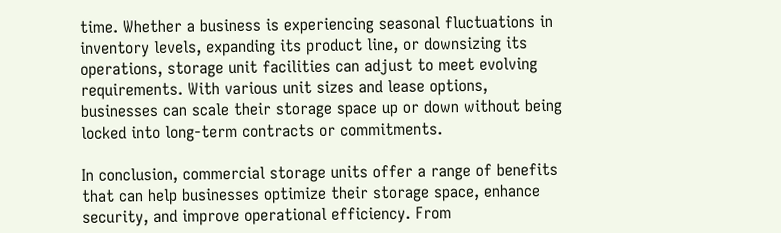time. Whether a business is experiencing seasonal fluctuations in inventory levels, expanding its product line, or downsizing its operations, storage unit facilities can adjust to meet evolving requirements. With various unit sizes and lease options, businesses can scale their storage space up or down without being locked into long-term contracts or commitments.

In conclusion, commercial storage units offer a range of benefits that can help businesses optimize their storage space, enhance security, and improve operational efficiency. From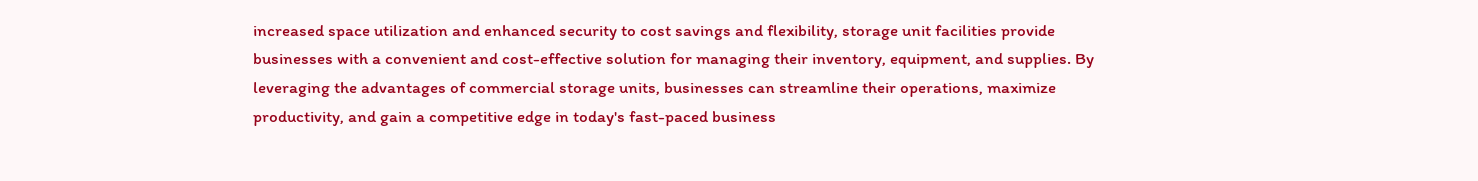increased space utilization and enhanced security to cost savings and flexibility, storage unit facilities provide businesses with a convenient and cost-effective solution for managing their inventory, equipment, and supplies. By leveraging the advantages of commercial storage units, businesses can streamline their operations, maximize productivity, and gain a competitive edge in today's fast-paced business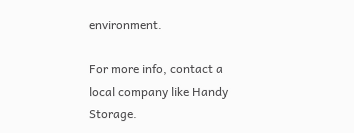environment.

For more info, contact a local company like Handy Storage.